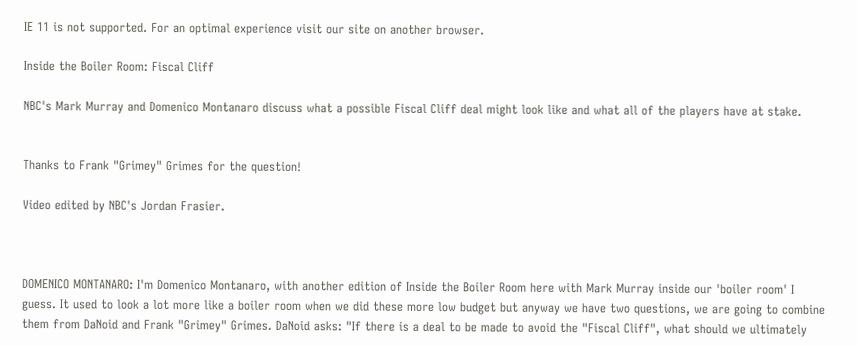IE 11 is not supported. For an optimal experience visit our site on another browser.

Inside the Boiler Room: Fiscal Cliff

NBC's Mark Murray and Domenico Montanaro discuss what a possible Fiscal Cliff deal might look like and what all of the players have at stake.


Thanks to Frank "Grimey" Grimes for the question!

Video edited by NBC's Jordan Frasier.



DOMENICO MONTANARO: I'm Domenico Montanaro, with another edition of Inside the Boiler Room here with Mark Murray inside our 'boiler room' I guess. It used to look a lot more like a boiler room when we did these more low budget but anyway we have two questions, we are going to combine them from DaNoid and Frank "Grimey" Grimes. DaNoid asks: "If there is a deal to be made to avoid the "Fiscal Cliff", what should we ultimately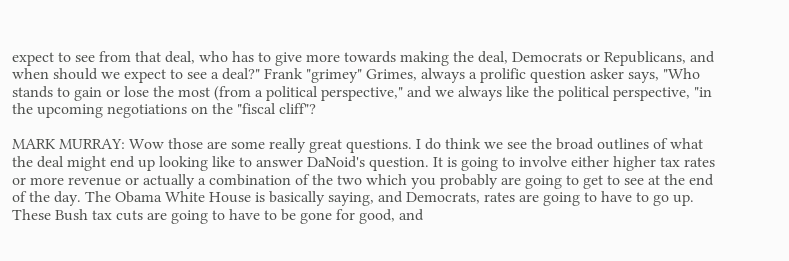expect to see from that deal, who has to give more towards making the deal, Democrats or Republicans, and when should we expect to see a deal?" Frank "grimey" Grimes, always a prolific question asker says, "Who stands to gain or lose the most (from a political perspective," and we always like the political perspective, "in the upcoming negotiations on the "fiscal cliff"?

MARK MURRAY: Wow those are some really great questions. I do think we see the broad outlines of what the deal might end up looking like to answer DaNoid's question. It is going to involve either higher tax rates or more revenue or actually a combination of the two which you probably are going to get to see at the end of the day. The Obama White House is basically saying, and Democrats, rates are going to have to go up. These Bush tax cuts are going to have to be gone for good, and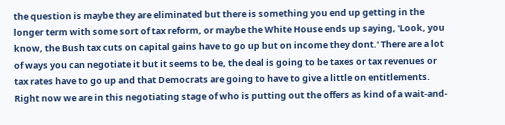the question is maybe they are eliminated but there is something you end up getting in the longer term with some sort of tax reform, or maybe the White House ends up saying, 'Look, you know, the Bush tax cuts on capital gains have to go up but on income they dont.' There are a lot of ways you can negotiate it but it seems to be, the deal is going to be taxes or tax revenues or tax rates have to go up and that Democrats are going to have to give a little on entitlements. Right now we are in this negotiating stage of who is putting out the offers as kind of a wait-and-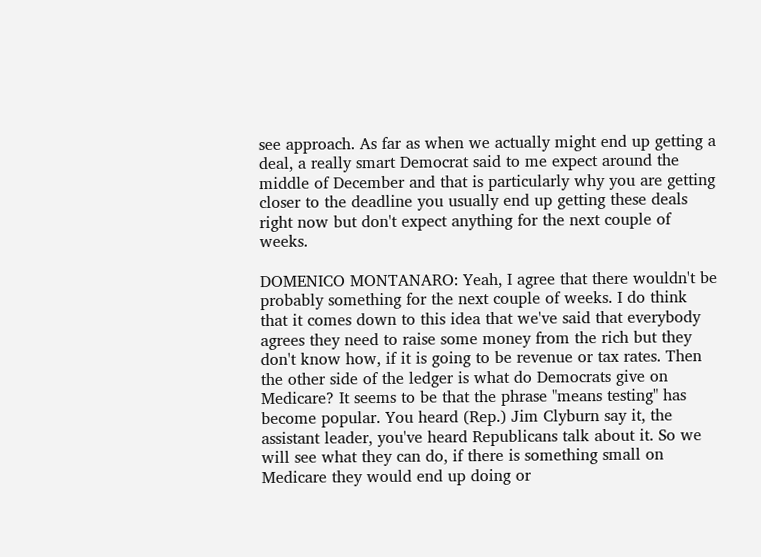see approach. As far as when we actually might end up getting a deal, a really smart Democrat said to me expect around the middle of December and that is particularly why you are getting closer to the deadline you usually end up getting these deals right now but don't expect anything for the next couple of weeks.

DOMENICO MONTANARO: Yeah, I agree that there wouldn't be probably something for the next couple of weeks. I do think that it comes down to this idea that we've said that everybody agrees they need to raise some money from the rich but they don't know how, if it is going to be revenue or tax rates. Then the other side of the ledger is what do Democrats give on Medicare? It seems to be that the phrase "means testing" has become popular. You heard (Rep.) Jim Clyburn say it, the assistant leader, you've heard Republicans talk about it. So we will see what they can do, if there is something small on Medicare they would end up doing or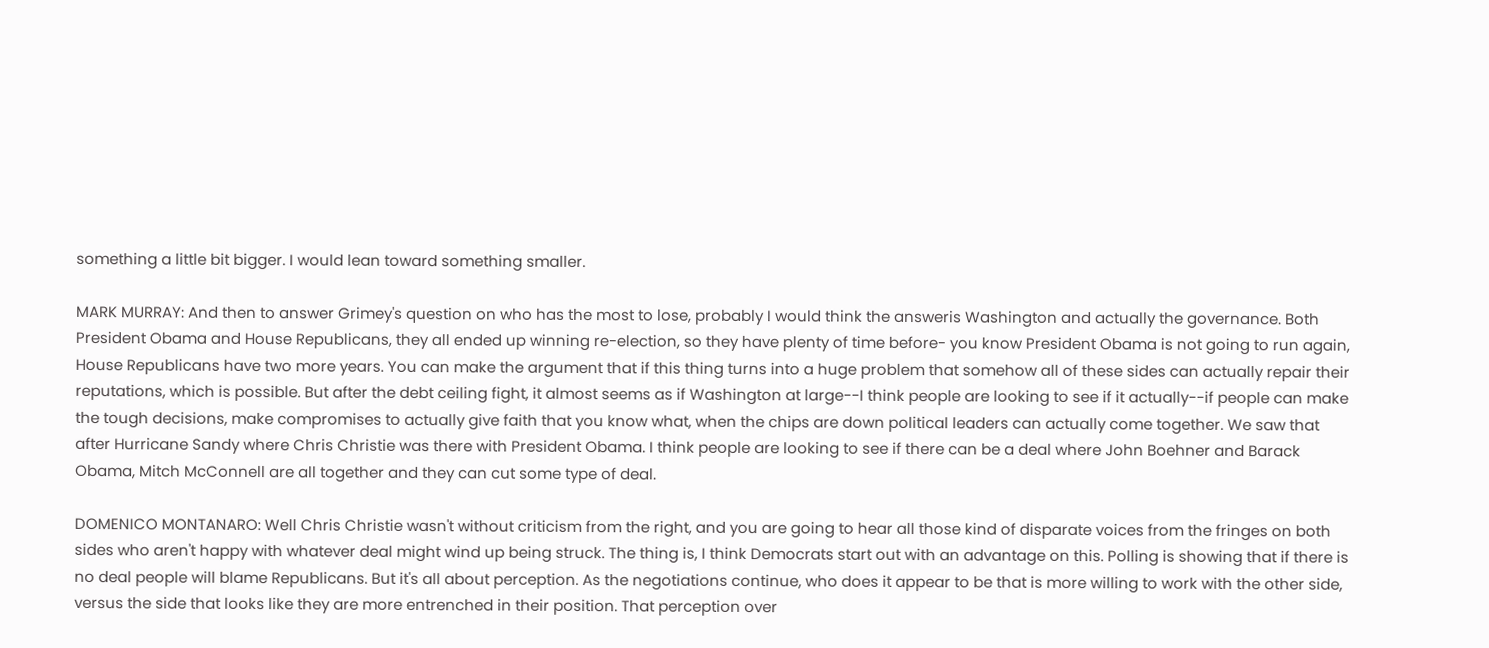something a little bit bigger. I would lean toward something smaller.

MARK MURRAY: And then to answer Grimey's question on who has the most to lose, probably I would think the answeris Washington and actually the governance. Both President Obama and House Republicans, they all ended up winning re-election, so they have plenty of time before- you know President Obama is not going to run again, House Republicans have two more years. You can make the argument that if this thing turns into a huge problem that somehow all of these sides can actually repair their reputations, which is possible. But after the debt ceiling fight, it almost seems as if Washington at large--I think people are looking to see if it actually--if people can make the tough decisions, make compromises to actually give faith that you know what, when the chips are down political leaders can actually come together. We saw that after Hurricane Sandy where Chris Christie was there with President Obama. I think people are looking to see if there can be a deal where John Boehner and Barack Obama, Mitch McConnell are all together and they can cut some type of deal.

DOMENICO MONTANARO: Well Chris Christie wasn't without criticism from the right, and you are going to hear all those kind of disparate voices from the fringes on both sides who aren't happy with whatever deal might wind up being struck. The thing is, I think Democrats start out with an advantage on this. Polling is showing that if there is no deal people will blame Republicans. But it's all about perception. As the negotiations continue, who does it appear to be that is more willing to work with the other side, versus the side that looks like they are more entrenched in their position. That perception over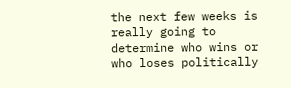the next few weeks is really going to determine who wins or who loses politically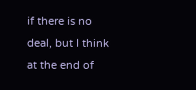if there is no deal, but I think at the end of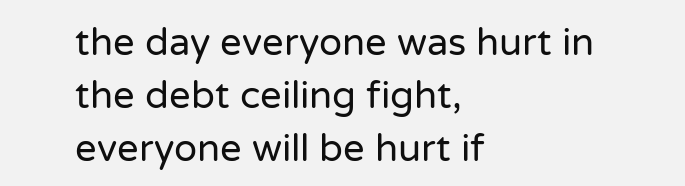the day everyone was hurt in the debt ceiling fight, everyone will be hurt if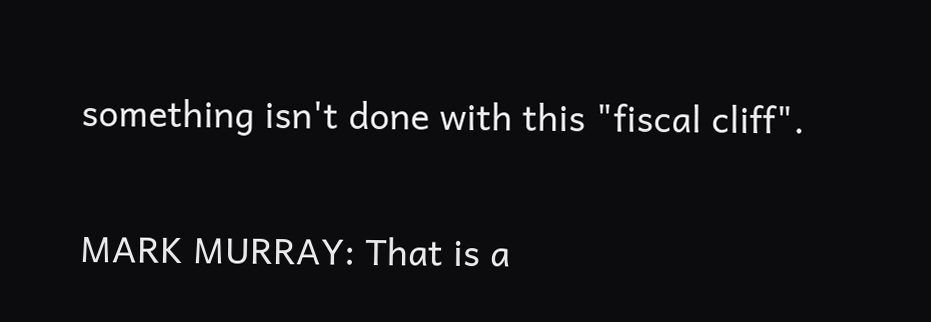something isn't done with this "fiscal cliff".

MARK MURRAY: That is a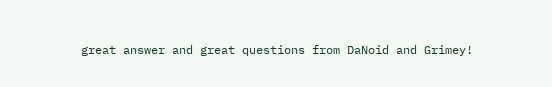great answer and great questions from DaNoid and Grimey!